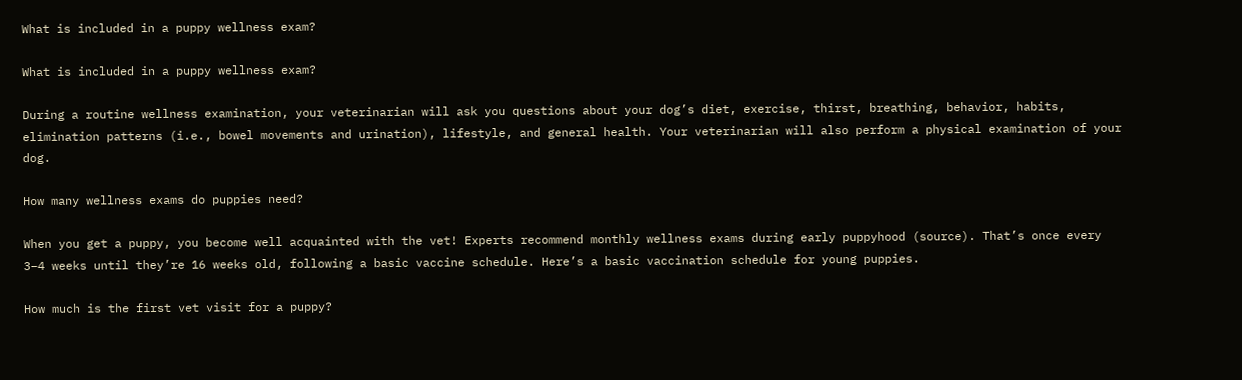What is included in a puppy wellness exam?

What is included in a puppy wellness exam?

During a routine wellness examination, your veterinarian will ask you questions about your dog’s diet, exercise, thirst, breathing, behavior, habits, elimination patterns (i.e., bowel movements and urination), lifestyle, and general health. Your veterinarian will also perform a physical examination of your dog.

How many wellness exams do puppies need?

When you get a puppy, you become well acquainted with the vet! Experts recommend monthly wellness exams during early puppyhood (source). That’s once every 3–4 weeks until they’re 16 weeks old, following a basic vaccine schedule. Here’s a basic vaccination schedule for young puppies.

How much is the first vet visit for a puppy?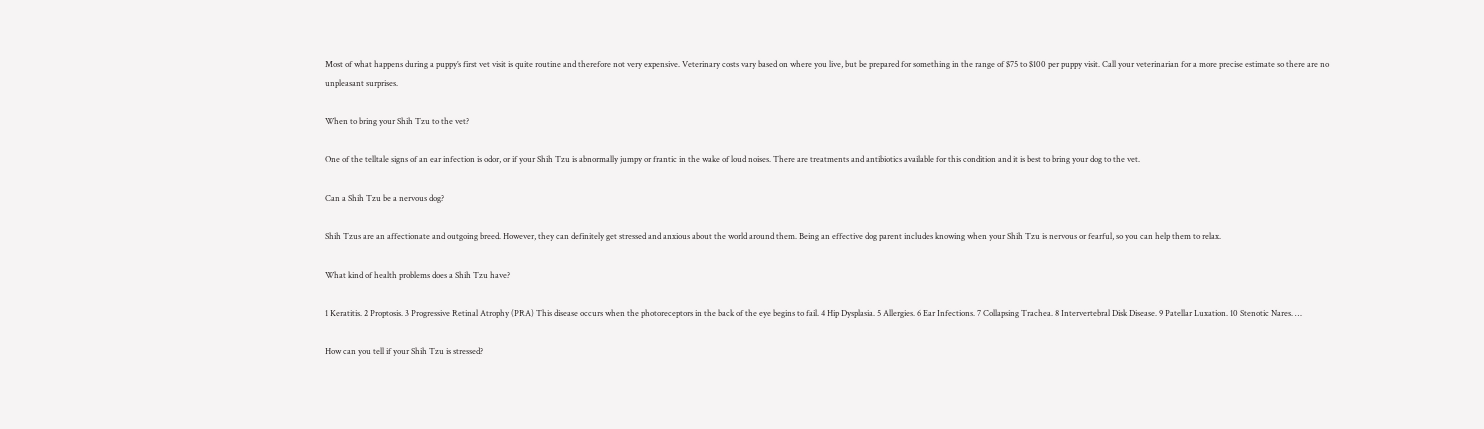Most of what happens during a puppy’s first vet visit is quite routine and therefore not very expensive. Veterinary costs vary based on where you live, but be prepared for something in the range of $75 to $100 per puppy visit. Call your veterinarian for a more precise estimate so there are no unpleasant surprises.

When to bring your Shih Tzu to the vet?

One of the telltale signs of an ear infection is odor, or if your Shih Tzu is abnormally jumpy or frantic in the wake of loud noises. There are treatments and antibiotics available for this condition and it is best to bring your dog to the vet.

Can a Shih Tzu be a nervous dog?

Shih Tzus are an affectionate and outgoing breed. However, they can definitely get stressed and anxious about the world around them. Being an effective dog parent includes knowing when your Shih Tzu is nervous or fearful, so you can help them to relax.

What kind of health problems does a Shih Tzu have?

1 Keratitis. 2 Proptosis. 3 Progressive Retinal Atrophy (PRA) This disease occurs when the photoreceptors in the back of the eye begins to fail. 4 Hip Dysplasia. 5 Allergies. 6 Ear Infections. 7 Collapsing Trachea. 8 Intervertebral Disk Disease. 9 Patellar Luxation. 10 Stenotic Nares. …

How can you tell if your Shih Tzu is stressed?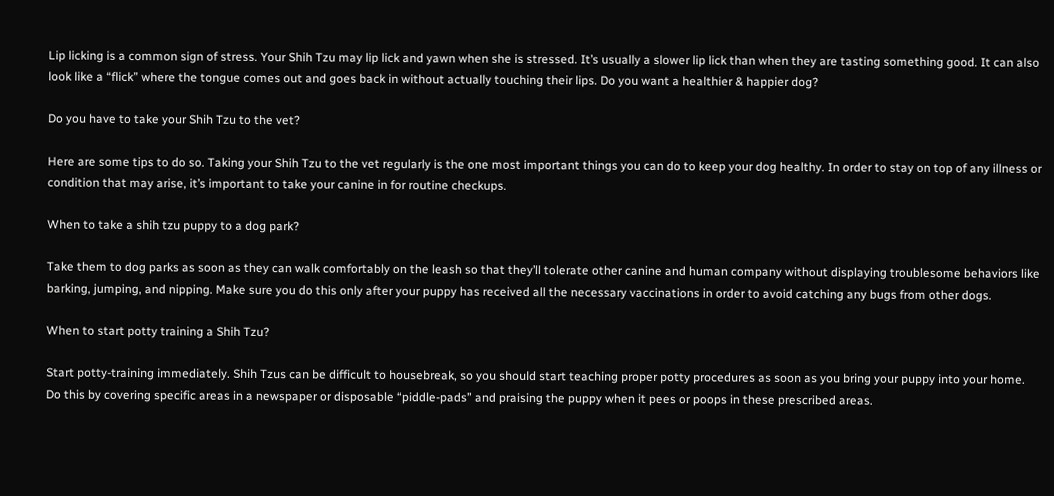Lip licking is a common sign of stress. Your Shih Tzu may lip lick and yawn when she is stressed. It’s usually a slower lip lick than when they are tasting something good. It can also look like a “flick” where the tongue comes out and goes back in without actually touching their lips. Do you want a healthier & happier dog?

Do you have to take your Shih Tzu to the vet?

Here are some tips to do so. Taking your Shih Tzu to the vet regularly is the one most important things you can do to keep your dog healthy. In order to stay on top of any illness or condition that may arise, it’s important to take your canine in for routine checkups.

When to take a shih tzu puppy to a dog park?

Take them to dog parks as soon as they can walk comfortably on the leash so that they’ll tolerate other canine and human company without displaying troublesome behaviors like barking, jumping, and nipping. Make sure you do this only after your puppy has received all the necessary vaccinations in order to avoid catching any bugs from other dogs.

When to start potty training a Shih Tzu?

Start potty-training immediately. Shih Tzus can be difficult to housebreak, so you should start teaching proper potty procedures as soon as you bring your puppy into your home. Do this by covering specific areas in a newspaper or disposable “piddle-pads” and praising the puppy when it pees or poops in these prescribed areas.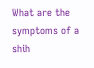What are the symptoms of a shih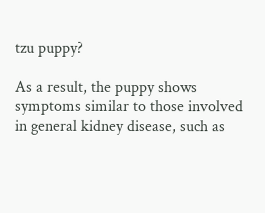tzu puppy?

As a result, the puppy shows symptoms similar to those involved in general kidney disease, such as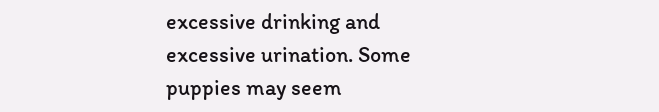excessive drinking and excessive urination. Some puppies may seem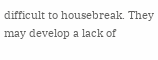difficult to housebreak. They may develop a lack of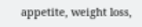appetite, weight loss,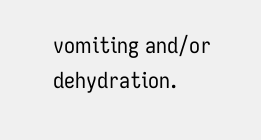vomiting and/or dehydration.